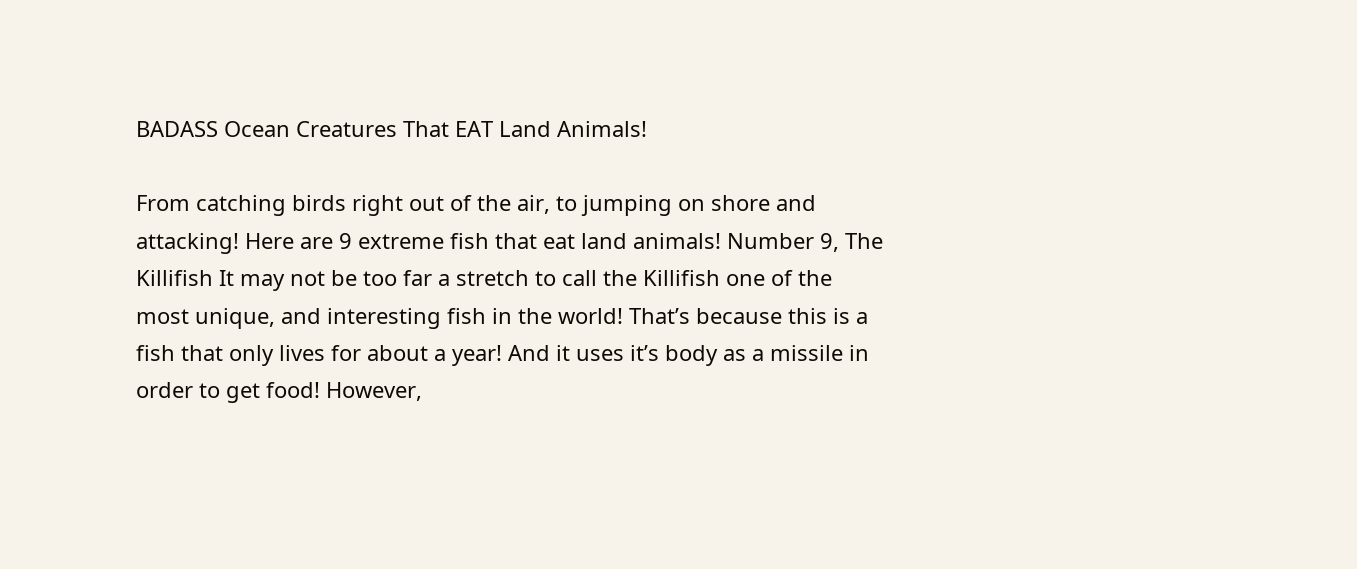BADASS Ocean Creatures That EAT Land Animals!

From catching birds right out of the air, to jumping on shore and attacking! Here are 9 extreme fish that eat land animals! Number 9, The Killifish It may not be too far a stretch to call the Killifish one of the most unique, and interesting fish in the world! That’s because this is a fish that only lives for about a year! And it uses it’s body as a missile in order to get food! However,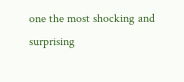one the most shocking and surprising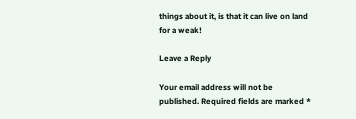things about it, is that it can live on land for a weak!

Leave a Reply

Your email address will not be published. Required fields are marked *